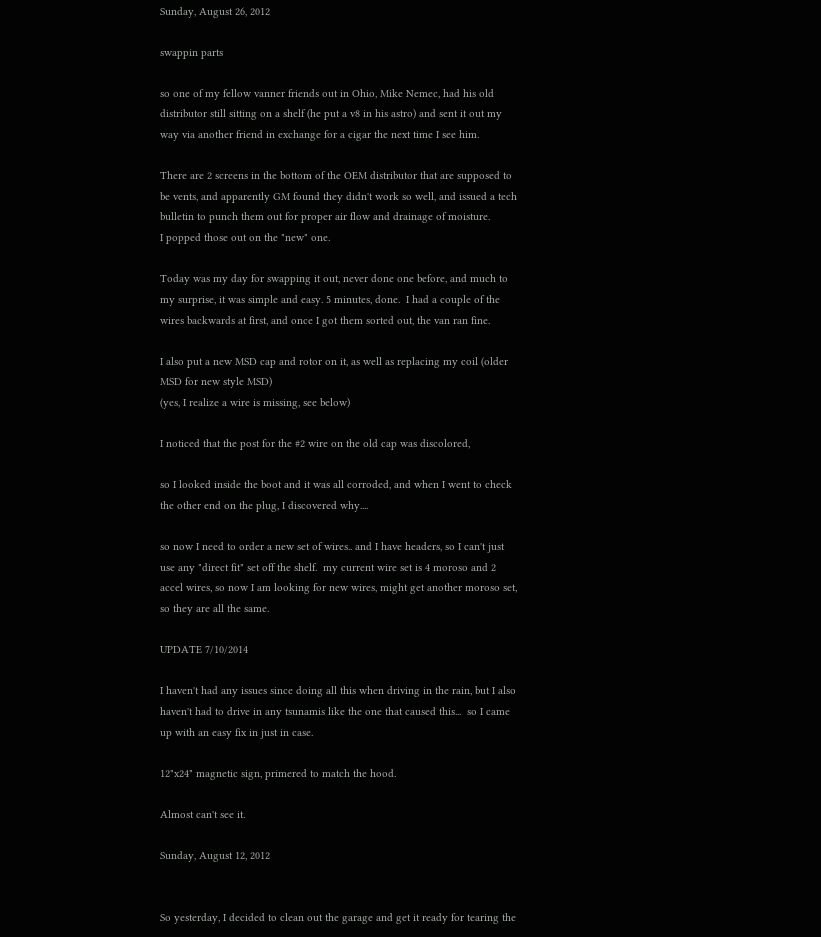Sunday, August 26, 2012

swappin parts

so one of my fellow vanner friends out in Ohio, Mike Nemec, had his old distributor still sitting on a shelf (he put a v8 in his astro) and sent it out my way via another friend in exchange for a cigar the next time I see him.

There are 2 screens in the bottom of the OEM distributor that are supposed to be vents, and apparently GM found they didn't work so well, and issued a tech bulletin to punch them out for proper air flow and drainage of moisture.
I popped those out on the "new" one.

Today was my day for swapping it out, never done one before, and much to my surprise, it was simple and easy. 5 minutes, done.  I had a couple of the wires backwards at first, and once I got them sorted out, the van ran fine.

I also put a new MSD cap and rotor on it, as well as replacing my coil (older MSD for new style MSD)
(yes, I realize a wire is missing, see below)

I noticed that the post for the #2 wire on the old cap was discolored,

so I looked inside the boot and it was all corroded, and when I went to check the other end on the plug, I discovered why....

so now I need to order a new set of wires.. and I have headers, so I can't just use any "direct fit" set off the shelf.  my current wire set is 4 moroso and 2 accel wires, so now I am looking for new wires, might get another moroso set, so they are all the same.

UPDATE 7/10/2014

I haven't had any issues since doing all this when driving in the rain, but I also haven't had to drive in any tsunamis like the one that caused this...  so I came up with an easy fix in just in case.

12"x24" magnetic sign, primered to match the hood.

Almost can't see it.

Sunday, August 12, 2012


So yesterday, I decided to clean out the garage and get it ready for tearing the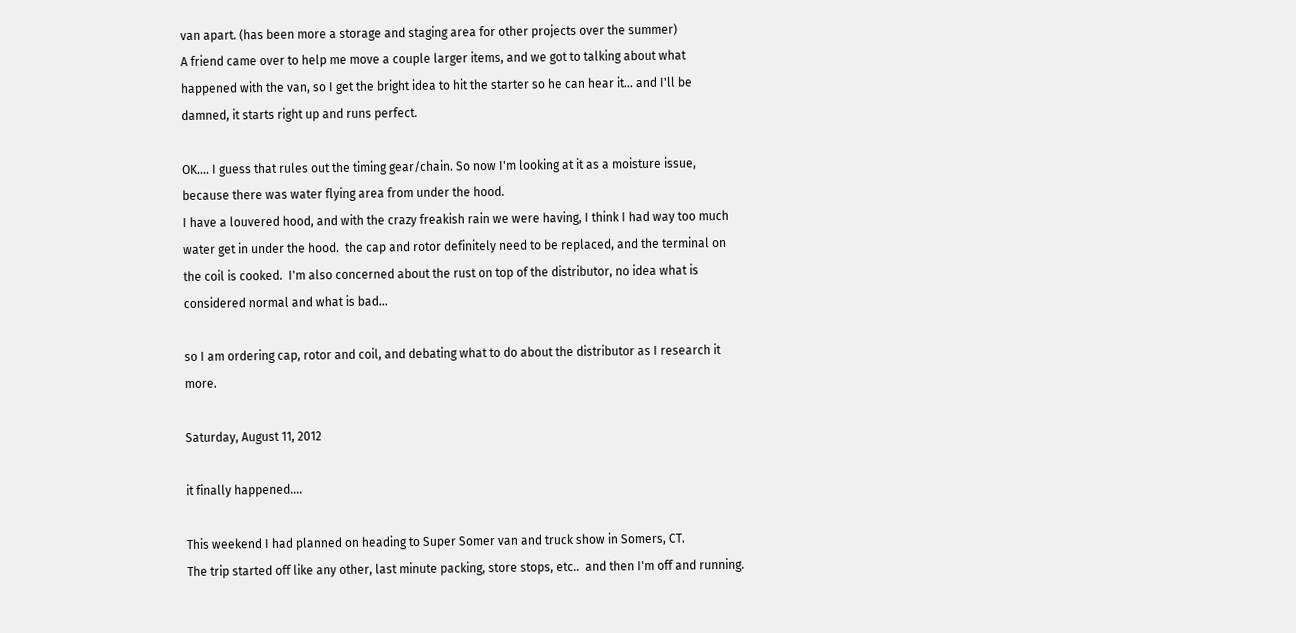van apart. (has been more a storage and staging area for other projects over the summer)
A friend came over to help me move a couple larger items, and we got to talking about what happened with the van, so I get the bright idea to hit the starter so he can hear it... and I'll be damned, it starts right up and runs perfect.

OK.... I guess that rules out the timing gear/chain. So now I'm looking at it as a moisture issue, because there was water flying area from under the hood.
I have a louvered hood, and with the crazy freakish rain we were having, I think I had way too much water get in under the hood.  the cap and rotor definitely need to be replaced, and the terminal on the coil is cooked.  I'm also concerned about the rust on top of the distributor, no idea what is considered normal and what is bad...

so I am ordering cap, rotor and coil, and debating what to do about the distributor as I research it more.

Saturday, August 11, 2012

it finally happened....

This weekend I had planned on heading to Super Somer van and truck show in Somers, CT.
The trip started off like any other, last minute packing, store stops, etc..  and then I'm off and running.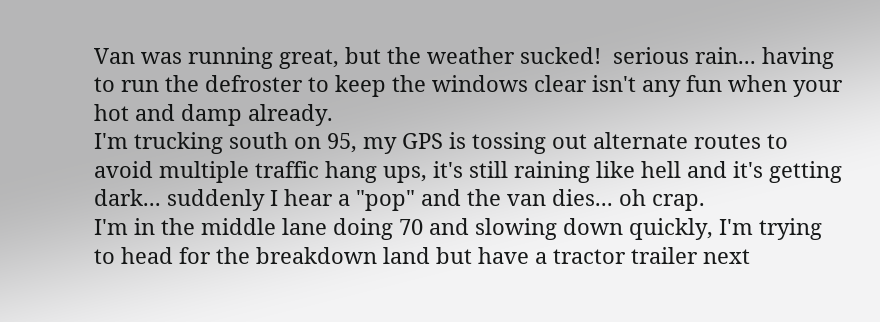Van was running great, but the weather sucked!  serious rain... having to run the defroster to keep the windows clear isn't any fun when your hot and damp already.
I'm trucking south on 95, my GPS is tossing out alternate routes to avoid multiple traffic hang ups, it's still raining like hell and it's getting dark... suddenly I hear a "pop" and the van dies... oh crap.
I'm in the middle lane doing 70 and slowing down quickly, I'm trying to head for the breakdown land but have a tractor trailer next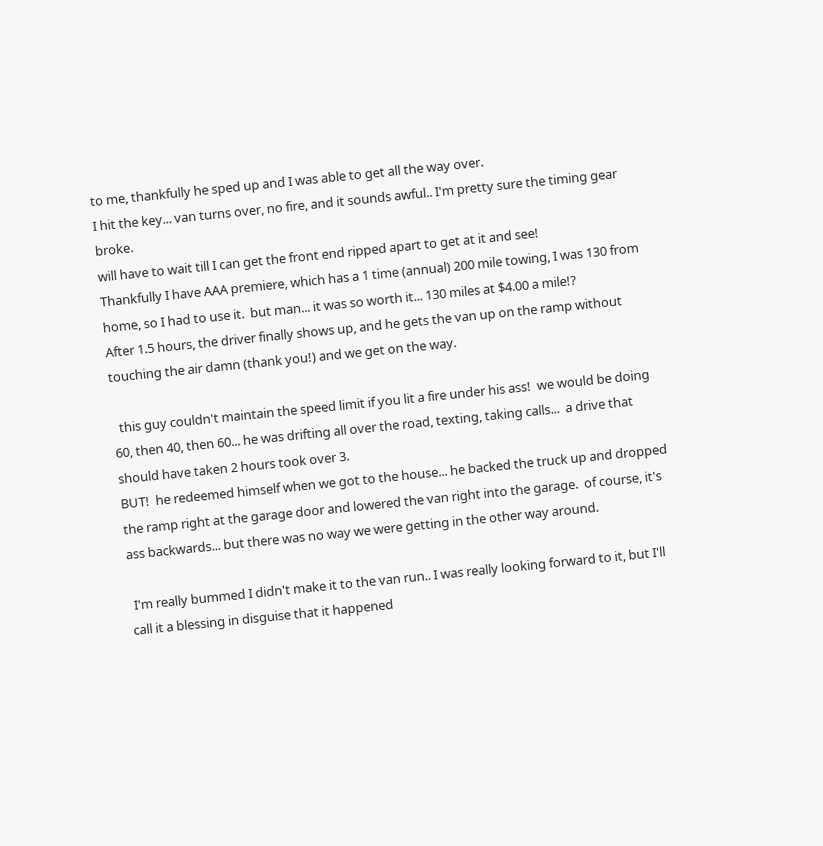to me, thankfully he sped up and I was able to get all the way over.
I hit the key... van turns over, no fire, and it sounds awful.. I'm pretty sure the timing gear broke.
will have to wait till I can get the front end ripped apart to get at it and see!
Thankfully I have AAA premiere, which has a 1 time (annual) 200 mile towing, I was 130 from home, so I had to use it.  but man... it was so worth it... 130 miles at $4.00 a mile!?
After 1.5 hours, the driver finally shows up, and he gets the van up on the ramp without touching the air damn (thank you!) and we get on the way.

  this guy couldn't maintain the speed limit if you lit a fire under his ass!  we would be doing 60, then 40, then 60... he was drifting all over the road, texting, taking calls...  a drive that should have taken 2 hours took over 3.
BUT!  he redeemed himself when we got to the house... he backed the truck up and dropped the ramp right at the garage door and lowered the van right into the garage.  of course, it's ass backwards... but there was no way we were getting in the other way around.

 I'm really bummed I didn't make it to the van run.. I was really looking forward to it, but I'll call it a blessing in disguise that it happened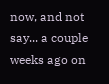now, and not say... a couple weeks ago on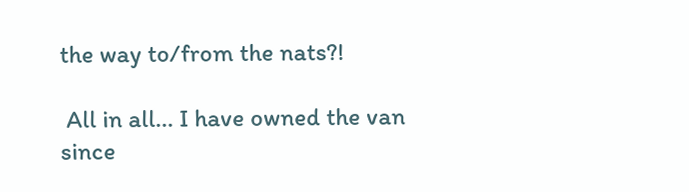the way to/from the nats?!

 All in all... I have owned the van since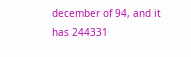december of 94, and it has 244331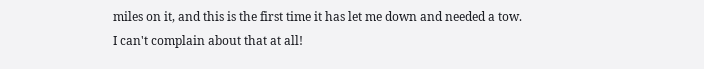miles on it, and this is the first time it has let me down and needed a tow.  I can't complain about that at all!